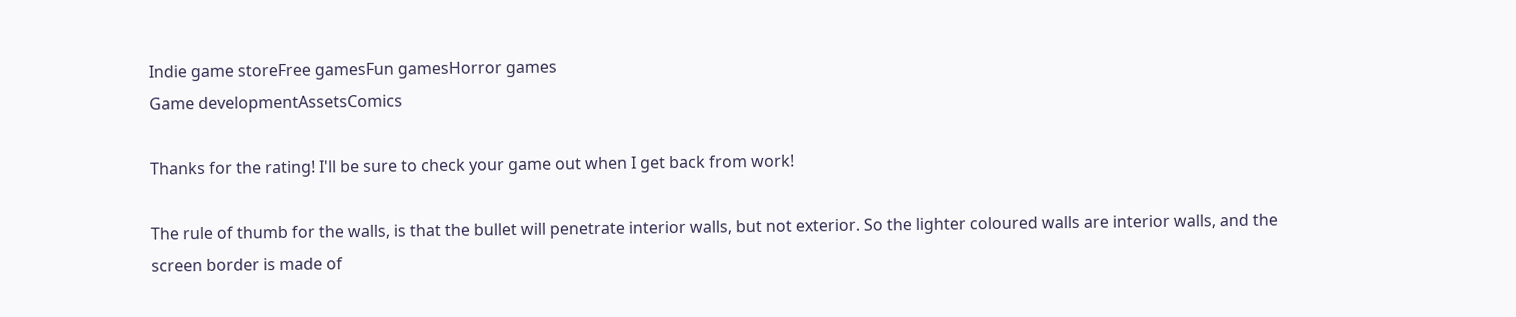Indie game storeFree gamesFun gamesHorror games
Game developmentAssetsComics

Thanks for the rating! I'll be sure to check your game out when I get back from work!

The rule of thumb for the walls, is that the bullet will penetrate interior walls, but not exterior. So the lighter coloured walls are interior walls, and the screen border is made of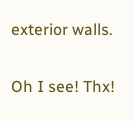exterior walls.

Oh I see! Thx!